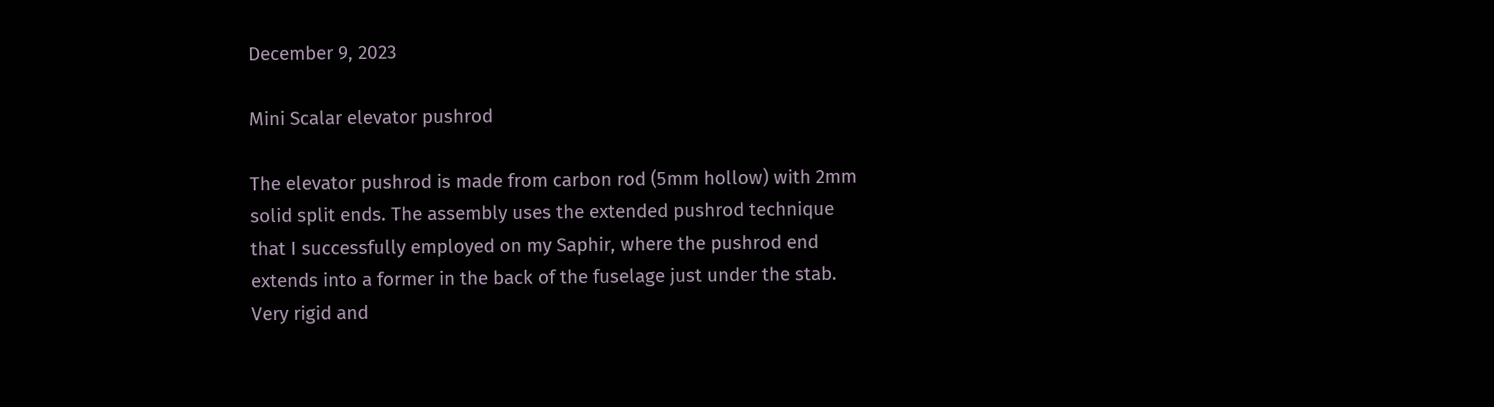December 9, 2023

Mini Scalar elevator pushrod

The elevator pushrod is made from carbon rod (5mm hollow) with 2mm solid split ends. The assembly uses the extended pushrod technique that I successfully employed on my Saphir, where the pushrod end extends into a former in the back of the fuselage just under the stab. Very rigid and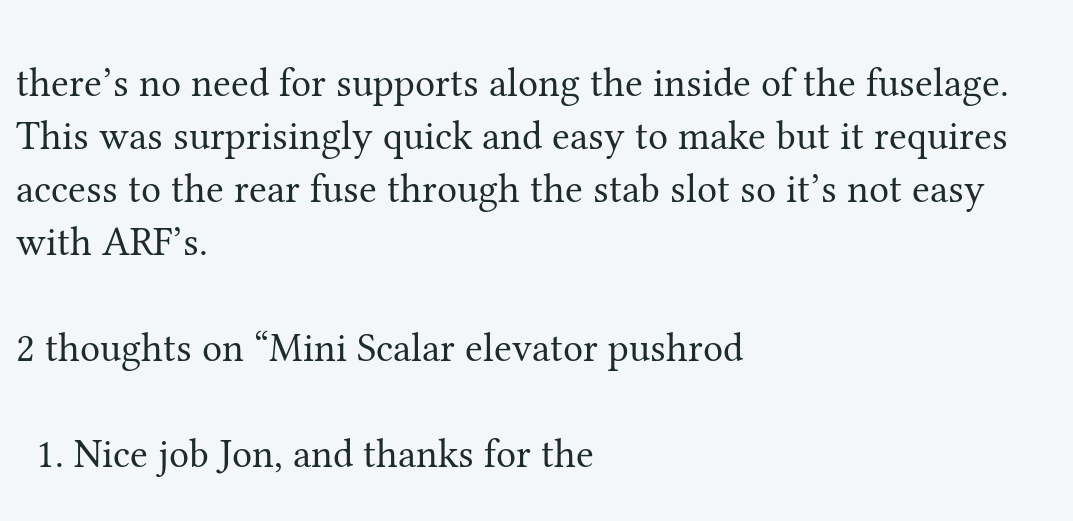there’s no need for supports along the inside of the fuselage. This was surprisingly quick and easy to make but it requires access to the rear fuse through the stab slot so it’s not easy with ARF’s.

2 thoughts on “Mini Scalar elevator pushrod

  1. Nice job Jon, and thanks for the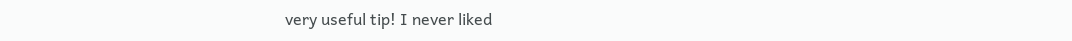very useful tip! I never liked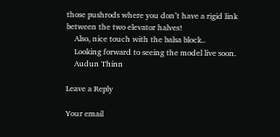those pushrods where you don’t have a rigid link between the two elevator halves!
    Also, nice touch with the balsa block..
    Looking forward to seeing the model live soon.
    Audun Thinn

Leave a Reply

Your email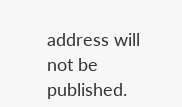address will not be published.